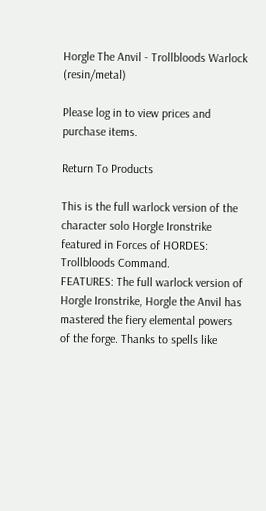Horgle The Anvil - Trollbloods Warlock (resin/metal)

Please log in to view prices and purchase items.

Return To Products

This is the full warlock version of the character solo Horgle Ironstrike featured in Forces of HORDES: Trollbloods Command.
FEATURES: The full warlock version of Horgle Ironstrike, Horgle the Anvil has mastered the fiery elemental powers of the forge. Thanks to spells like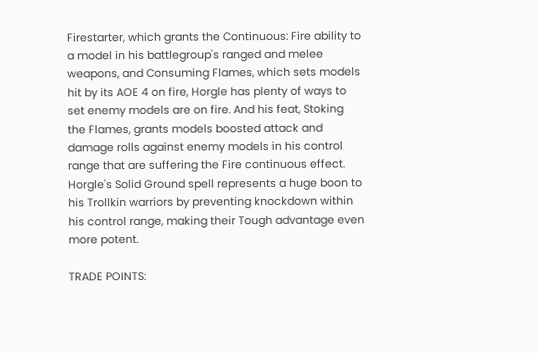Firestarter, which grants the Continuous: Fire ability to a model in his battlegroup's ranged and melee weapons, and Consuming Flames, which sets models hit by its AOE 4 on fire, Horgle has plenty of ways to set enemy models are on fire. And his feat, Stoking the Flames, grants models boosted attack and damage rolls against enemy models in his control range that are suffering the Fire continuous effect. Horgle's Solid Ground spell represents a huge boon to his Trollkin warriors by preventing knockdown within his control range, making their Tough advantage even more potent.

TRADE POINTS: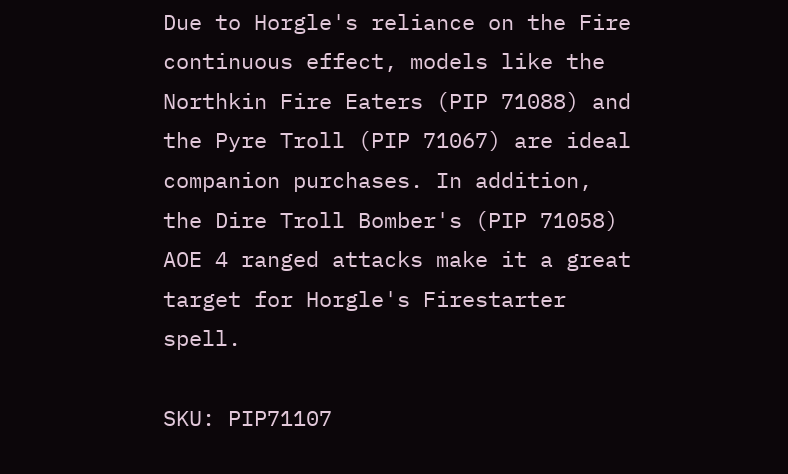Due to Horgle's reliance on the Fire continuous effect, models like the Northkin Fire Eaters (PIP 71088) and the Pyre Troll (PIP 71067) are ideal companion purchases. In addition, the Dire Troll Bomber's (PIP 71058) AOE 4 ranged attacks make it a great target for Horgle's Firestarter spell.

SKU: PIP71107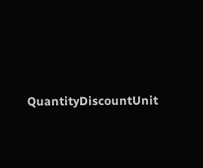QuantityDiscountUnit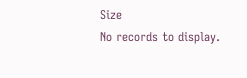Size
No records to display.